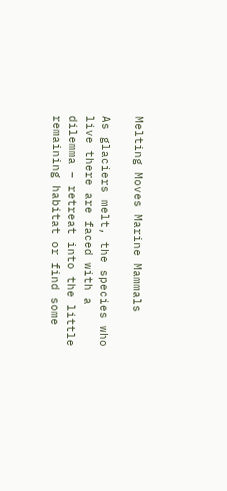Melting Moves Marine Mammals

As glaciers melt, the species who live there are faced with a dilemma – retreat into the little remaining habitat or find some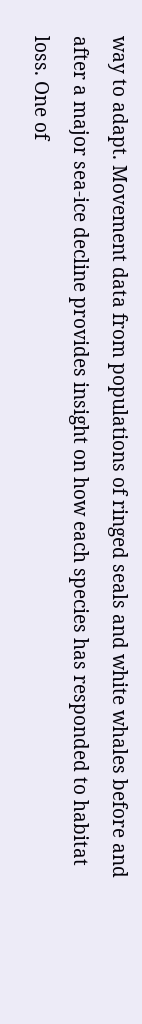way to adapt. Movement data from populations of ringed seals and white whales before and after a major sea-ice decline provides insight on how each species has responded to habitat loss. One of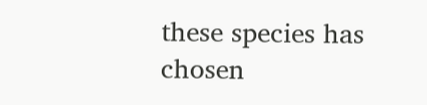these species has chosen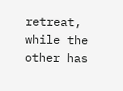retreat, while the other has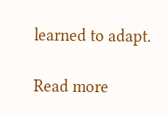learned to adapt.

Read more